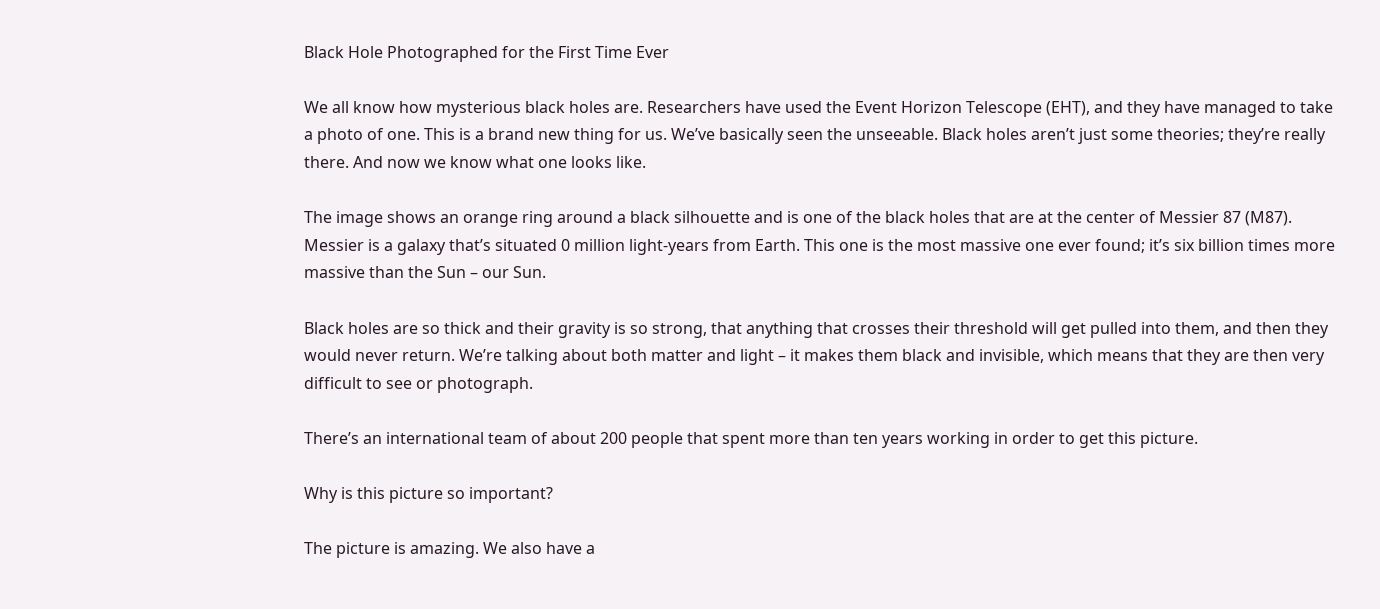Black Hole Photographed for the First Time Ever

We all know how mysterious black holes are. Researchers have used the Event Horizon Telescope (EHT), and they have managed to take a photo of one. This is a brand new thing for us. We’ve basically seen the unseeable. Black holes aren’t just some theories; they’re really there. And now we know what one looks like.

The image shows an orange ring around a black silhouette and is one of the black holes that are at the center of Messier 87 (M87). Messier is a galaxy that’s situated 0 million light-years from Earth. This one is the most massive one ever found; it’s six billion times more massive than the Sun – our Sun.

Black holes are so thick and their gravity is so strong, that anything that crosses their threshold will get pulled into them, and then they would never return. We’re talking about both matter and light – it makes them black and invisible, which means that they are then very difficult to see or photograph.

There’s an international team of about 200 people that spent more than ten years working in order to get this picture.

Why is this picture so important?

The picture is amazing. We also have a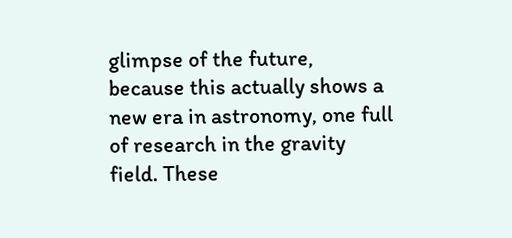glimpse of the future, because this actually shows a new era in astronomy, one full of research in the gravity field. These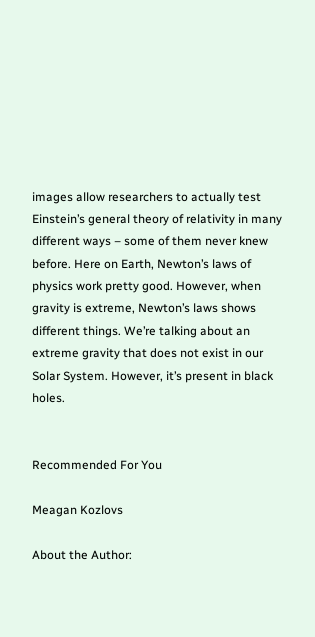images allow researchers to actually test Einstein’s general theory of relativity in many different ways – some of them never knew before. Here on Earth, Newton’s laws of physics work pretty good. However, when gravity is extreme, Newton’s laws shows different things. We’re talking about an extreme gravity that does not exist in our Solar System. However, it’s present in black holes.


Recommended For You

Meagan Kozlovs

About the Author: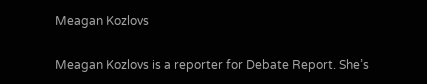Meagan Kozlovs

Meagan Kozlovs is a reporter for Debate Report. She’s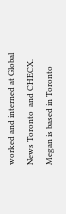worked and interned at Global News Toronto  and CHECX. Megan is based in Toronto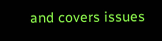and covers issues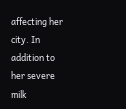affecting her city. In addition to her severe milk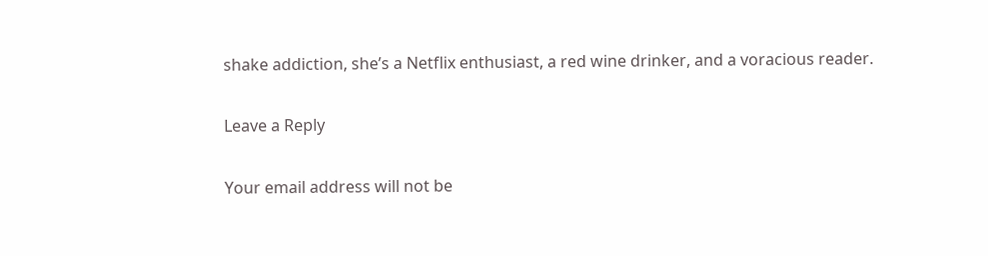shake addiction, she’s a Netflix enthusiast, a red wine drinker, and a voracious reader.

Leave a Reply

Your email address will not be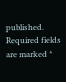published. Required fields are marked *